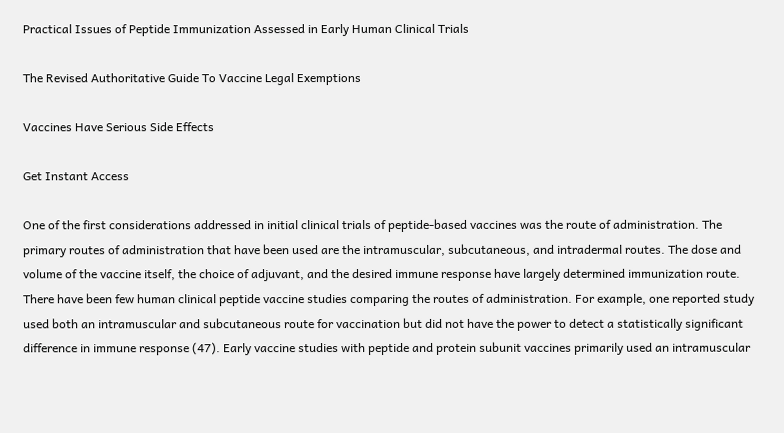Practical Issues of Peptide Immunization Assessed in Early Human Clinical Trials

The Revised Authoritative Guide To Vaccine Legal Exemptions

Vaccines Have Serious Side Effects

Get Instant Access

One of the first considerations addressed in initial clinical trials of peptide-based vaccines was the route of administration. The primary routes of administration that have been used are the intramuscular, subcutaneous, and intradermal routes. The dose and volume of the vaccine itself, the choice of adjuvant, and the desired immune response have largely determined immunization route. There have been few human clinical peptide vaccine studies comparing the routes of administration. For example, one reported study used both an intramuscular and subcutaneous route for vaccination but did not have the power to detect a statistically significant difference in immune response (47). Early vaccine studies with peptide and protein subunit vaccines primarily used an intramuscular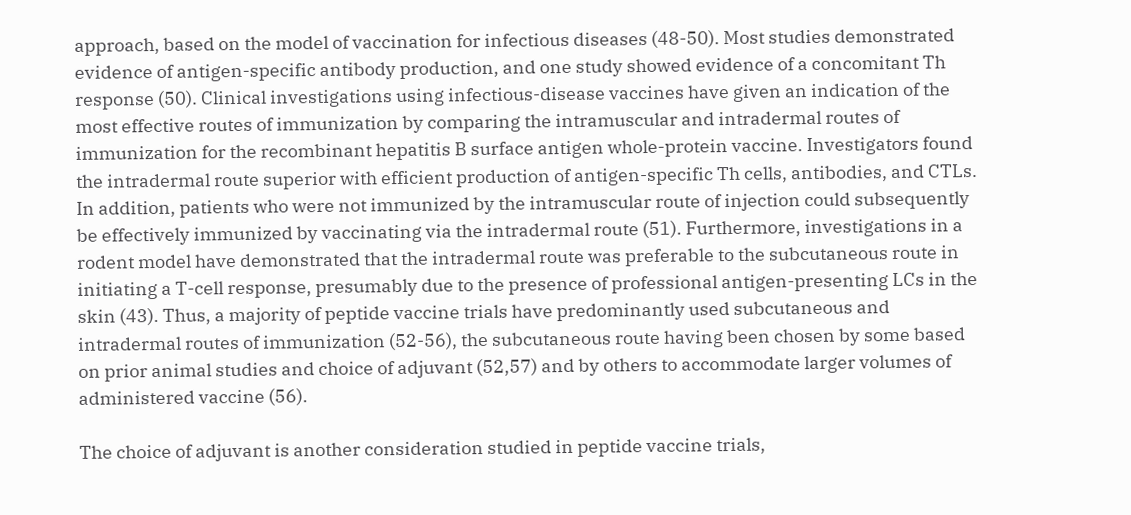approach, based on the model of vaccination for infectious diseases (48-50). Most studies demonstrated evidence of antigen-specific antibody production, and one study showed evidence of a concomitant Th response (50). Clinical investigations using infectious-disease vaccines have given an indication of the most effective routes of immunization by comparing the intramuscular and intradermal routes of immunization for the recombinant hepatitis B surface antigen whole-protein vaccine. Investigators found the intradermal route superior with efficient production of antigen-specific Th cells, antibodies, and CTLs. In addition, patients who were not immunized by the intramuscular route of injection could subsequently be effectively immunized by vaccinating via the intradermal route (51). Furthermore, investigations in a rodent model have demonstrated that the intradermal route was preferable to the subcutaneous route in initiating a T-cell response, presumably due to the presence of professional antigen-presenting LCs in the skin (43). Thus, a majority of peptide vaccine trials have predominantly used subcutaneous and intradermal routes of immunization (52-56), the subcutaneous route having been chosen by some based on prior animal studies and choice of adjuvant (52,57) and by others to accommodate larger volumes of administered vaccine (56).

The choice of adjuvant is another consideration studied in peptide vaccine trials,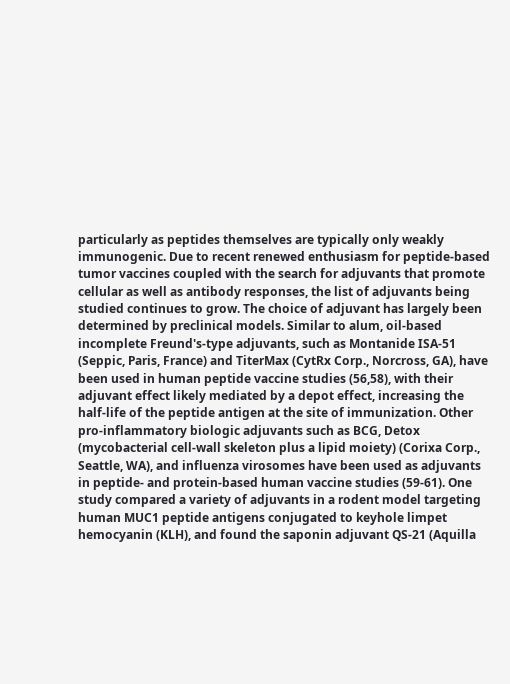particularly as peptides themselves are typically only weakly immunogenic. Due to recent renewed enthusiasm for peptide-based tumor vaccines coupled with the search for adjuvants that promote cellular as well as antibody responses, the list of adjuvants being studied continues to grow. The choice of adjuvant has largely been determined by preclinical models. Similar to alum, oil-based incomplete Freund's-type adjuvants, such as Montanide ISA-51 (Seppic, Paris, France) and TiterMax (CytRx Corp., Norcross, GA), have been used in human peptide vaccine studies (56,58), with their adjuvant effect likely mediated by a depot effect, increasing the half-life of the peptide antigen at the site of immunization. Other pro-inflammatory biologic adjuvants such as BCG, Detox (mycobacterial cell-wall skeleton plus a lipid moiety) (Corixa Corp., Seattle, WA), and influenza virosomes have been used as adjuvants in peptide- and protein-based human vaccine studies (59-61). One study compared a variety of adjuvants in a rodent model targeting human MUC1 peptide antigens conjugated to keyhole limpet hemocyanin (KLH), and found the saponin adjuvant QS-21 (Aquilla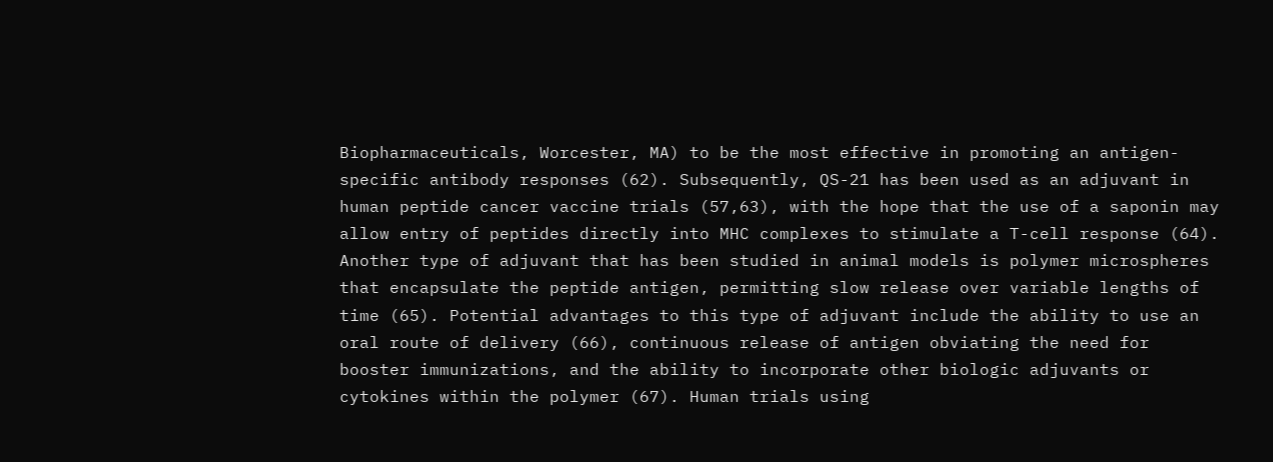Biopharmaceuticals, Worcester, MA) to be the most effective in promoting an antigen-specific antibody responses (62). Subsequently, QS-21 has been used as an adjuvant in human peptide cancer vaccine trials (57,63), with the hope that the use of a saponin may allow entry of peptides directly into MHC complexes to stimulate a T-cell response (64). Another type of adjuvant that has been studied in animal models is polymer microspheres that encapsulate the peptide antigen, permitting slow release over variable lengths of time (65). Potential advantages to this type of adjuvant include the ability to use an oral route of delivery (66), continuous release of antigen obviating the need for booster immunizations, and the ability to incorporate other biologic adjuvants or cytokines within the polymer (67). Human trials using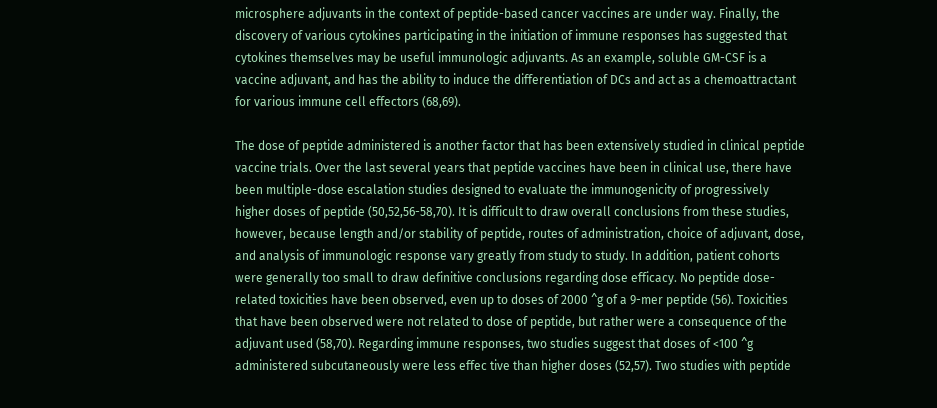microsphere adjuvants in the context of peptide-based cancer vaccines are under way. Finally, the discovery of various cytokines participating in the initiation of immune responses has suggested that cytokines themselves may be useful immunologic adjuvants. As an example, soluble GM-CSF is a vaccine adjuvant, and has the ability to induce the differentiation of DCs and act as a chemoattractant for various immune cell effectors (68,69).

The dose of peptide administered is another factor that has been extensively studied in clinical peptide vaccine trials. Over the last several years that peptide vaccines have been in clinical use, there have been multiple-dose escalation studies designed to evaluate the immunogenicity of progressively higher doses of peptide (50,52,56-58,70). It is difficult to draw overall conclusions from these studies, however, because length and/or stability of peptide, routes of administration, choice of adjuvant, dose, and analysis of immunologic response vary greatly from study to study. In addition, patient cohorts were generally too small to draw definitive conclusions regarding dose efficacy. No peptide dose-related toxicities have been observed, even up to doses of 2000 ^g of a 9-mer peptide (56). Toxicities that have been observed were not related to dose of peptide, but rather were a consequence of the adjuvant used (58,70). Regarding immune responses, two studies suggest that doses of <100 ^g administered subcutaneously were less effec tive than higher doses (52,57). Two studies with peptide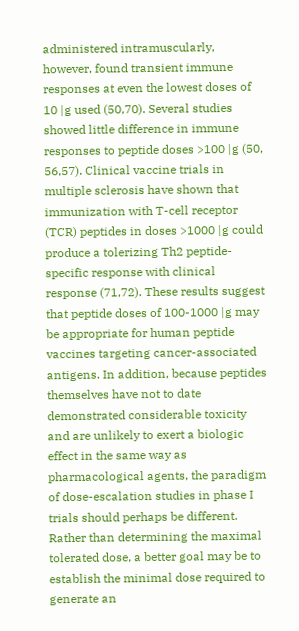administered intramuscularly, however, found transient immune responses at even the lowest doses of 10 |g used (50,70). Several studies showed little difference in immune responses to peptide doses >100 |g (50, 56,57). Clinical vaccine trials in multiple sclerosis have shown that immunization with T-cell receptor (TCR) peptides in doses >1000 |g could produce a tolerizing Th2 peptide-specific response with clinical response (71,72). These results suggest that peptide doses of 100-1000 |g may be appropriate for human peptide vaccines targeting cancer-associated antigens. In addition, because peptides themselves have not to date demonstrated considerable toxicity and are unlikely to exert a biologic effect in the same way as pharmacological agents, the paradigm of dose-escalation studies in phase I trials should perhaps be different. Rather than determining the maximal tolerated dose, a better goal may be to establish the minimal dose required to generate an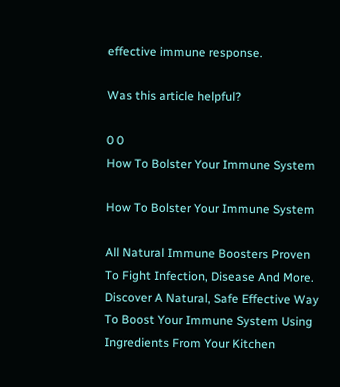effective immune response.

Was this article helpful?

0 0
How To Bolster Your Immune System

How To Bolster Your Immune System

All Natural Immune Boosters Proven To Fight Infection, Disease And More. Discover A Natural, Safe Effective Way To Boost Your Immune System Using Ingredients From Your Kitchen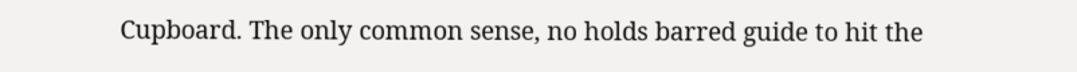Cupboard. The only common sense, no holds barred guide to hit the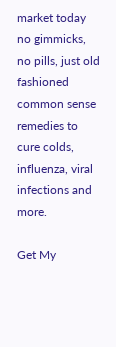market today no gimmicks, no pills, just old fashioned common sense remedies to cure colds, influenza, viral infections and more.

Get My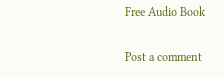Free Audio Book

Post a comment